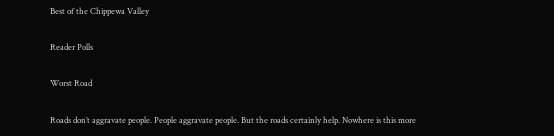Best of the Chippewa Valley

Reader Polls

Worst Road

Roads don’t aggravate people. People aggravate people. But the roads certainly help. Nowhere is this more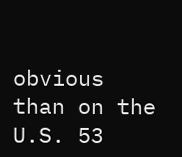obvious than on the U.S. 53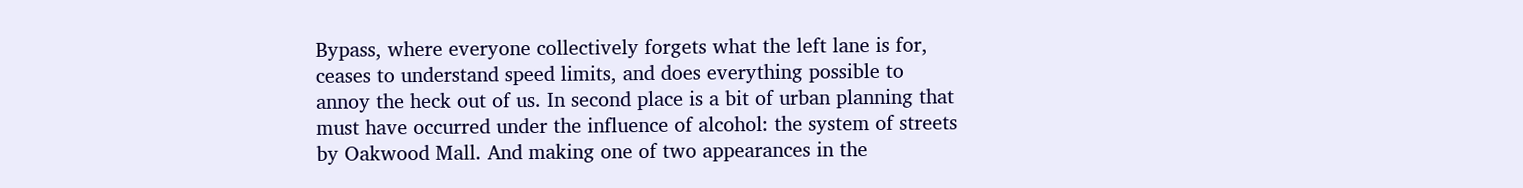Bypass, where everyone collectively forgets what the left lane is for, ceases to understand speed limits, and does everything possible to annoy the heck out of us. In second place is a bit of urban planning that must have occurred under the influence of alcohol: the system of streets by Oakwood Mall. And making one of two appearances in the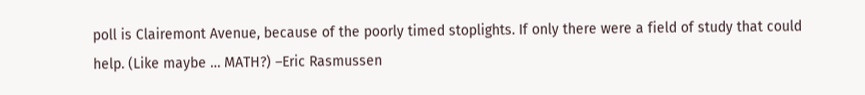poll is Clairemont Avenue, because of the poorly timed stoplights. If only there were a field of study that could help. (Like maybe … MATH?) –Eric Rasmussen